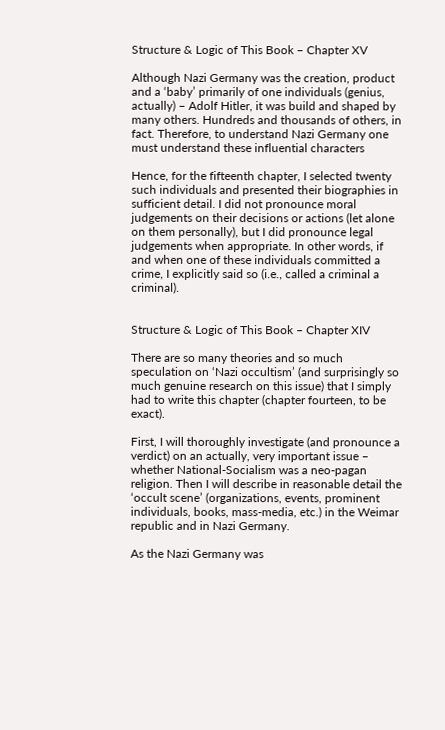Structure & Logic of This Book – Chapter XV

Although Nazi Germany was the creation, product and a ‘baby’ primarily of one individuals (genius, actually) – Adolf Hitler, it was build and shaped by many others. Hundreds and thousands of others, in fact. Therefore, to understand Nazi Germany one must understand these influential characters

Hence, for the fifteenth chapter, I selected twenty such individuals and presented their biographies in sufficient detail. I did not pronounce moral judgements on their decisions or actions (let alone on them personally), but I did pronounce legal judgements when appropriate. In other words, if and when one of these individuals committed a crime, I explicitly said so (i.e., called a criminal a criminal).


Structure & Logic of This Book – Chapter XIV

There are so many theories and so much speculation on ‘Nazi occultism’ (and surprisingly so much genuine research on this issue) that I simply had to write this chapter (chapter fourteen, to be exact).

First, I will thoroughly investigate (and pronounce a verdict) on an actually, very important issue – whether National-Socialism was a neo-pagan religion. Then I will describe in reasonable detail the ‘occult scene’ (organizations, events, prominent individuals, books, mass-media, etc.) in the Weimar republic and in Nazi Germany.

As the Nazi Germany was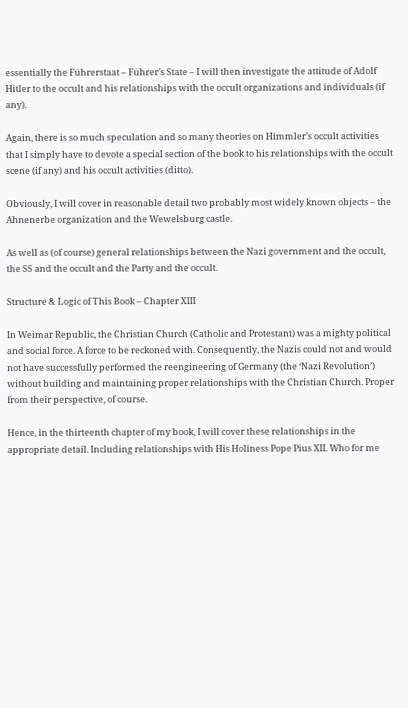essentially the Führerstaat – Führer’s State – I will then investigate the attitude of Adolf Hitler to the occult and his relationships with the occult organizations and individuals (if any).

Again, there is so much speculation and so many theories on Himmler’s occult activities that I simply have to devote a special section of the book to his relationships with the occult scene (if any) and his occult activities (ditto).

Obviously, I will cover in reasonable detail two probably most widely known objects – the Ahnenerbe organization and the Wewelsburg castle.

As well as (of course) general relationships between the Nazi government and the occult, the SS and the occult and the Party and the occult.

Structure & Logic of This Book – Chapter XIII

In Weimar Republic, the Christian Church (Catholic and Protestant) was a mighty political and social force. A force to be reckoned with. Consequently, the Nazis could not and would not have successfully performed the reengineering of Germany (the ‘Nazi Revolution’) without building and maintaining proper relationships with the Christian Church. Proper from their perspective, of course.

Hence, in the thirteenth chapter of my book, I will cover these relationships in the appropriate detail. Including relationships with His Holiness Pope Pius XII. Who for me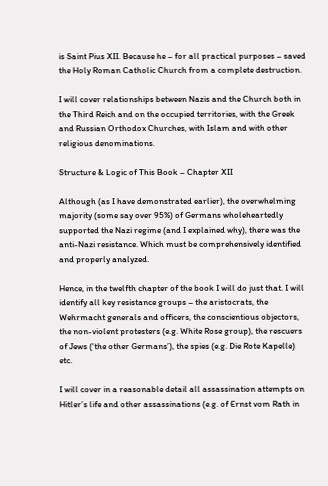is Saint Pius XII. Because he – for all practical purposes – saved the Holy Roman Catholic Church from a complete destruction.

I will cover relationships between Nazis and the Church both in the Third Reich and on the occupied territories, with the Greek and Russian Orthodox Churches, with Islam and with other religious denominations.

Structure & Logic of This Book – Chapter XII

Although (as I have demonstrated earlier), the overwhelming majority (some say over 95%) of Germans wholeheartedly supported the Nazi regime (and I explained why), there was the anti-Nazi resistance. Which must be comprehensively identified and properly analyzed.

Hence, in the twelfth chapter of the book I will do just that. I will identify all key resistance groups – the aristocrats, the Wehrmacht generals and officers, the conscientious objectors, the non-violent protesters (e.g. White Rose group), the rescuers of Jews (‘the other Germans’), the spies (e.g. Die Rote Kapelle) etc.

I will cover in a reasonable detail all assassination attempts on Hitler’s life and other assassinations (e.g. of Ernst vom Rath in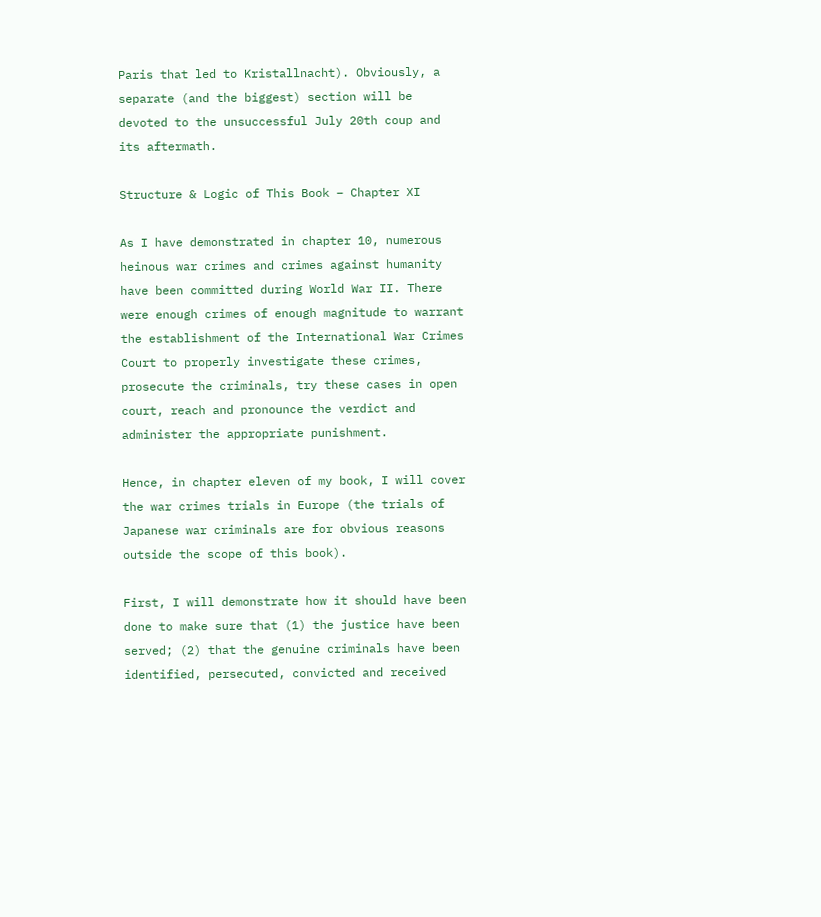Paris that led to Kristallnacht). Obviously, a separate (and the biggest) section will be devoted to the unsuccessful July 20th coup and its aftermath.

Structure & Logic of This Book – Chapter XI

As I have demonstrated in chapter 10, numerous heinous war crimes and crimes against humanity have been committed during World War II. There were enough crimes of enough magnitude to warrant the establishment of the International War Crimes Court to properly investigate these crimes, prosecute the criminals, try these cases in open court, reach and pronounce the verdict and administer the appropriate punishment.

Hence, in chapter eleven of my book, I will cover the war crimes trials in Europe (the trials of Japanese war criminals are for obvious reasons outside the scope of this book).

First, I will demonstrate how it should have been done to make sure that (1) the justice have been served; (2) that the genuine criminals have been identified, persecuted, convicted and received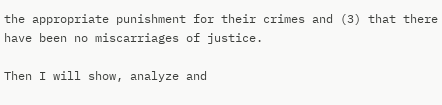the appropriate punishment for their crimes and (3) that there have been no miscarriages of justice.

Then I will show, analyze and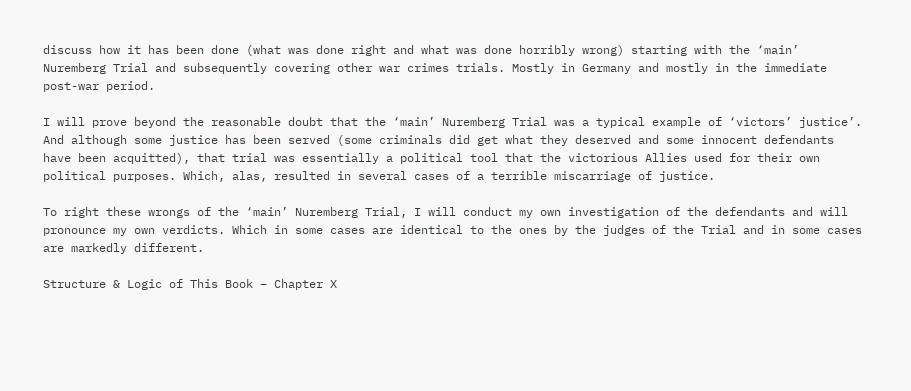discuss how it has been done (what was done right and what was done horribly wrong) starting with the ‘main’ Nuremberg Trial and subsequently covering other war crimes trials. Mostly in Germany and mostly in the immediate post-war period.

I will prove beyond the reasonable doubt that the ‘main’ Nuremberg Trial was a typical example of ‘victors’ justice’. And although some justice has been served (some criminals did get what they deserved and some innocent defendants have been acquitted), that trial was essentially a political tool that the victorious Allies used for their own political purposes. Which, alas, resulted in several cases of a terrible miscarriage of justice.

To right these wrongs of the ‘main’ Nuremberg Trial, I will conduct my own investigation of the defendants and will pronounce my own verdicts. Which in some cases are identical to the ones by the judges of the Trial and in some cases are markedly different.

Structure & Logic of This Book – Chapter X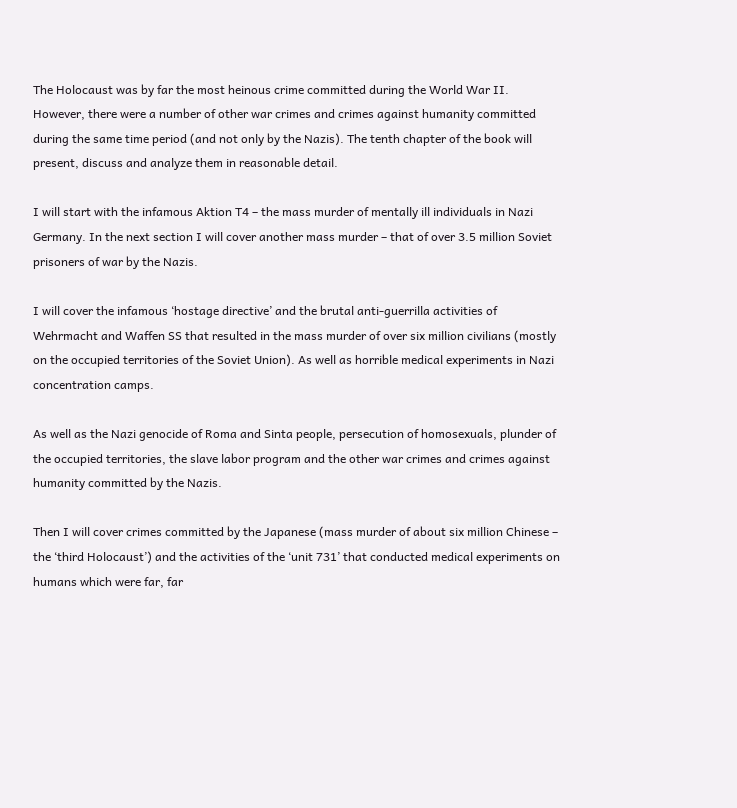The Holocaust was by far the most heinous crime committed during the World War II. However, there were a number of other war crimes and crimes against humanity committed during the same time period (and not only by the Nazis). The tenth chapter of the book will present, discuss and analyze them in reasonable detail.

I will start with the infamous Aktion T4 – the mass murder of mentally ill individuals in Nazi Germany. In the next section I will cover another mass murder – that of over 3.5 million Soviet prisoners of war by the Nazis.

I will cover the infamous ‘hostage directive’ and the brutal anti-guerrilla activities of Wehrmacht and Waffen SS that resulted in the mass murder of over six million civilians (mostly on the occupied territories of the Soviet Union). As well as horrible medical experiments in Nazi concentration camps.

As well as the Nazi genocide of Roma and Sinta people, persecution of homosexuals, plunder of the occupied territories, the slave labor program and the other war crimes and crimes against humanity committed by the Nazis.

Then I will cover crimes committed by the Japanese (mass murder of about six million Chinese – the ‘third Holocaust’) and the activities of the ‘unit 731’ that conducted medical experiments on humans which were far, far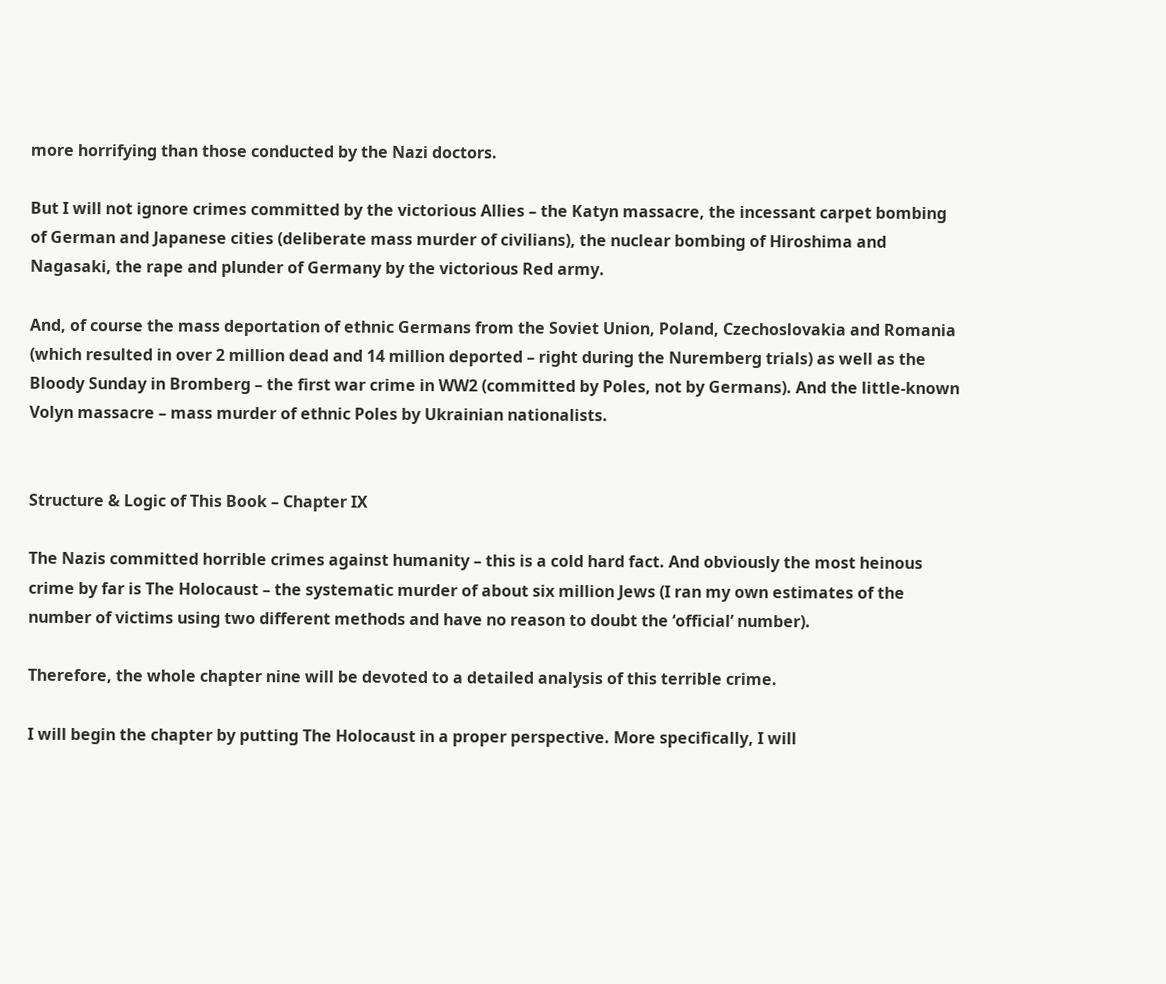more horrifying than those conducted by the Nazi doctors.

But I will not ignore crimes committed by the victorious Allies – the Katyn massacre, the incessant carpet bombing of German and Japanese cities (deliberate mass murder of civilians), the nuclear bombing of Hiroshima and Nagasaki, the rape and plunder of Germany by the victorious Red army.

And, of course the mass deportation of ethnic Germans from the Soviet Union, Poland, Czechoslovakia and Romania (which resulted in over 2 million dead and 14 million deported – right during the Nuremberg trials) as well as the Bloody Sunday in Bromberg – the first war crime in WW2 (committed by Poles, not by Germans). And the little-known Volyn massacre – mass murder of ethnic Poles by Ukrainian nationalists.


Structure & Logic of This Book – Chapter IX

The Nazis committed horrible crimes against humanity – this is a cold hard fact. And obviously the most heinous crime by far is The Holocaust – the systematic murder of about six million Jews (I ran my own estimates of the number of victims using two different methods and have no reason to doubt the ‘official’ number).

Therefore, the whole chapter nine will be devoted to a detailed analysis of this terrible crime.

I will begin the chapter by putting The Holocaust in a proper perspective. More specifically, I will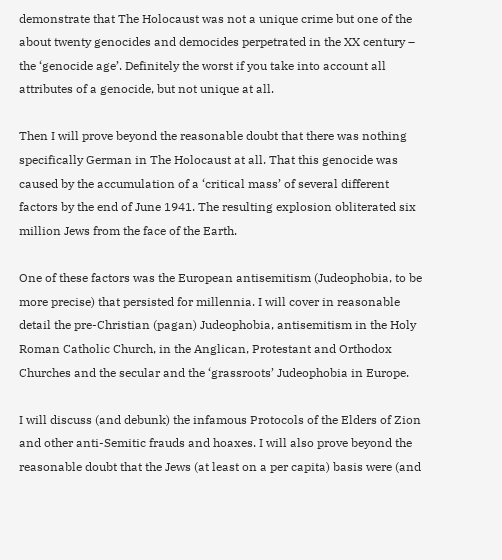demonstrate that The Holocaust was not a unique crime but one of the about twenty genocides and democides perpetrated in the XX century – the ‘genocide age’. Definitely the worst if you take into account all attributes of a genocide, but not unique at all.

Then I will prove beyond the reasonable doubt that there was nothing specifically German in The Holocaust at all. That this genocide was caused by the accumulation of a ‘critical mass’ of several different factors by the end of June 1941. The resulting explosion obliterated six million Jews from the face of the Earth.

One of these factors was the European antisemitism (Judeophobia, to be more precise) that persisted for millennia. I will cover in reasonable detail the pre-Christian (pagan) Judeophobia, antisemitism in the Holy Roman Catholic Church, in the Anglican, Protestant and Orthodox Churches and the secular and the ‘grassroots’ Judeophobia in Europe.

I will discuss (and debunk) the infamous Protocols of the Elders of Zion and other anti-Semitic frauds and hoaxes. I will also prove beyond the reasonable doubt that the Jews (at least on a per capita) basis were (and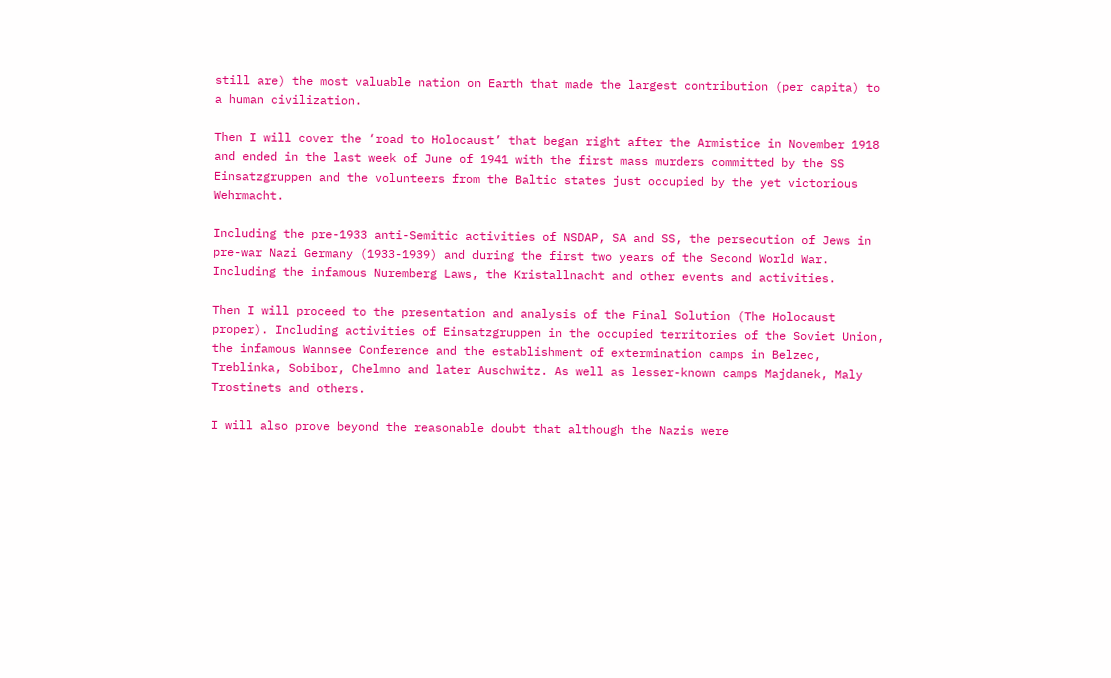still are) the most valuable nation on Earth that made the largest contribution (per capita) to a human civilization.

Then I will cover the ‘road to Holocaust’ that began right after the Armistice in November 1918 and ended in the last week of June of 1941 with the first mass murders committed by the SS Einsatzgruppen and the volunteers from the Baltic states just occupied by the yet victorious Wehrmacht.

Including the pre-1933 anti-Semitic activities of NSDAP, SA and SS, the persecution of Jews in pre-war Nazi Germany (1933-1939) and during the first two years of the Second World War. Including the infamous Nuremberg Laws, the Kristallnacht and other events and activities.

Then I will proceed to the presentation and analysis of the Final Solution (The Holocaust proper). Including activities of Einsatzgruppen in the occupied territories of the Soviet Union, the infamous Wannsee Conference and the establishment of extermination camps in Belzec, Treblinka, Sobibor, Chelmno and later Auschwitz. As well as lesser-known camps Majdanek, Maly Trostinets and others.

I will also prove beyond the reasonable doubt that although the Nazis were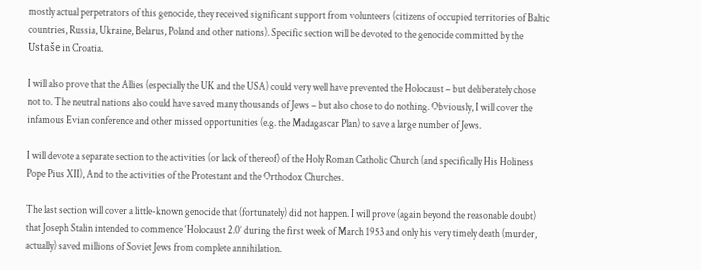mostly actual perpetrators of this genocide, they received significant support from volunteers (citizens of occupied territories of Baltic countries, Russia, Ukraine, Belarus, Poland and other nations). Specific section will be devoted to the genocide committed by the Ustaše in Croatia.

I will also prove that the Allies (especially the UK and the USA) could very well have prevented the Holocaust – but deliberately chose not to. The neutral nations also could have saved many thousands of Jews – but also chose to do nothing. Obviously, I will cover the infamous Evian conference and other missed opportunities (e.g. the Madagascar Plan) to save a large number of Jews.

I will devote a separate section to the activities (or lack of thereof) of the Holy Roman Catholic Church (and specifically His Holiness Pope Pius XII), And to the activities of the Protestant and the Orthodox Churches.

The last section will cover a little-known genocide that (fortunately) did not happen. I will prove (again beyond the reasonable doubt) that Joseph Stalin intended to commence ‘Holocaust 2.0’ during the first week of March 1953 and only his very timely death (murder, actually) saved millions of Soviet Jews from complete annihilation.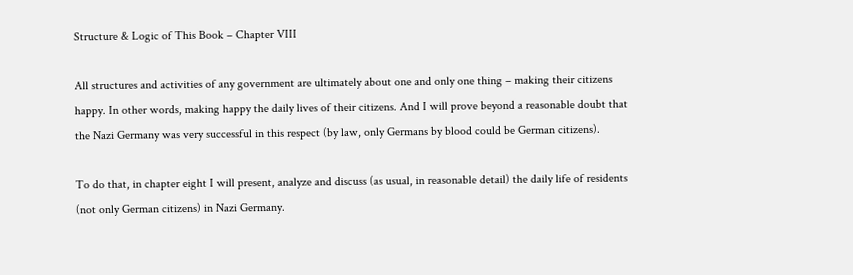Structure & Logic of This Book – Chapter VIII

All structures and activities of any government are ultimately about one and only one thing – making their citizens happy. In other words, making happy the daily lives of their citizens. And I will prove beyond a reasonable doubt that the Nazi Germany was very successful in this respect (by law, only Germans by blood could be German citizens).

To do that, in chapter eight I will present, analyze and discuss (as usual, in reasonable detail) the daily life of residents (not only German citizens) in Nazi Germany.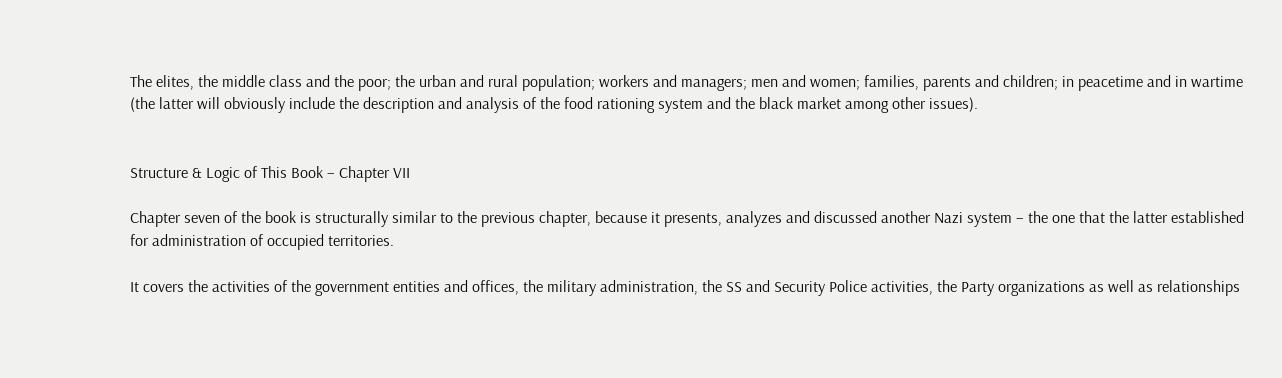The elites, the middle class and the poor; the urban and rural population; workers and managers; men and women; families, parents and children; in peacetime and in wartime (the latter will obviously include the description and analysis of the food rationing system and the black market among other issues).


Structure & Logic of This Book – Chapter VII

Chapter seven of the book is structurally similar to the previous chapter, because it presents, analyzes and discussed another Nazi system – the one that the latter established for administration of occupied territories.

It covers the activities of the government entities and offices, the military administration, the SS and Security Police activities, the Party organizations as well as relationships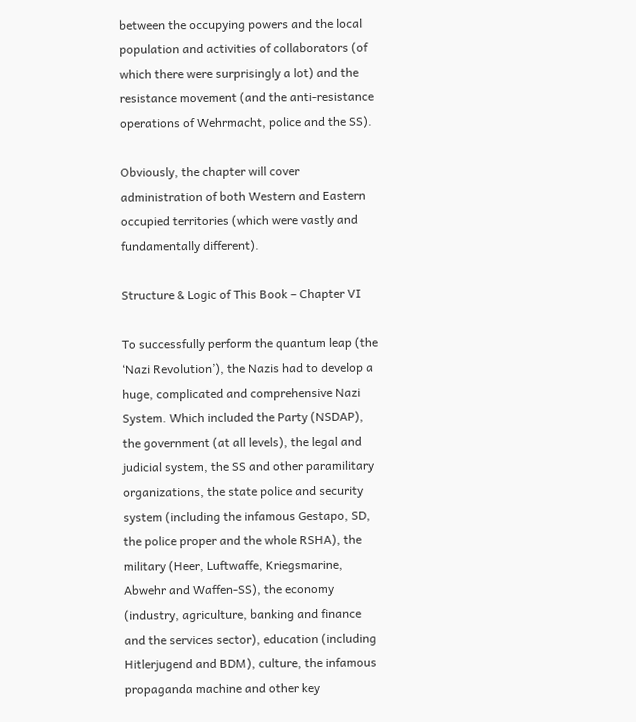between the occupying powers and the local population and activities of collaborators (of which there were surprisingly a lot) and the resistance movement (and the anti-resistance operations of Wehrmacht, police and the SS).

Obviously, the chapter will cover administration of both Western and Eastern occupied territories (which were vastly and fundamentally different).

Structure & Logic of This Book – Chapter VI

To successfully perform the quantum leap (the ‘Nazi Revolution’), the Nazis had to develop a huge, complicated and comprehensive Nazi System. Which included the Party (NSDAP), the government (at all levels), the legal and judicial system, the SS and other paramilitary organizations, the state police and security system (including the infamous Gestapo, SD, the police proper and the whole RSHA), the military (Heer, Luftwaffe, Kriegsmarine, Abwehr and Waffen-SS), the economy (industry, agriculture, banking and finance and the services sector), education (including Hitlerjugend and BDM), culture, the infamous propaganda machine and other key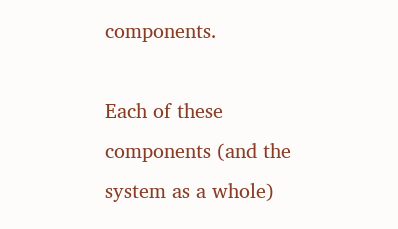components.

Each of these components (and the system as a whole)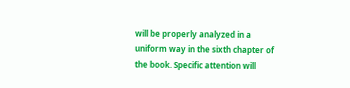will be properly analyzed in a uniform way in the sixth chapter of the book. Specific attention will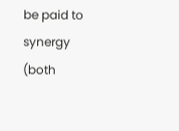be paid to synergy (both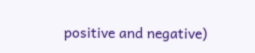positive and negative)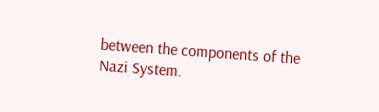between the components of the Nazi System.